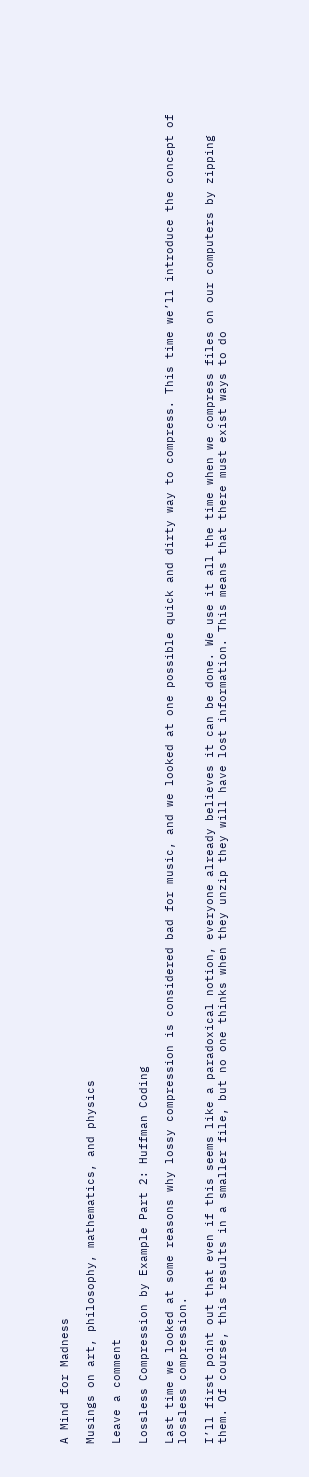A Mind for Madness

Musings on art, philosophy, mathematics, and physics

Leave a comment

Lossless Compression by Example Part 2: Huffman Coding

Last time we looked at some reasons why lossy compression is considered bad for music, and we looked at one possible quick and dirty way to compress. This time we’ll introduce the concept of lossless compression.

I’ll first point out that even if this seems like a paradoxical notion, everyone already believes it can be done. We use it all the time when we compress files on our computers by zipping them. Of course, this results in a smaller file, but no one thinks when they unzip they will have lost information. This means that there must exist ways to do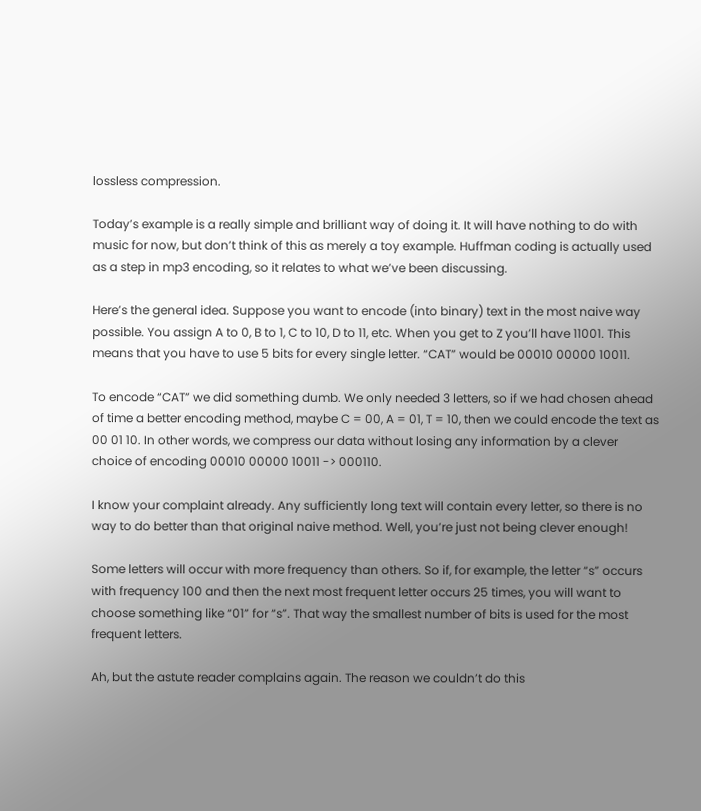lossless compression.

Today’s example is a really simple and brilliant way of doing it. It will have nothing to do with music for now, but don’t think of this as merely a toy example. Huffman coding is actually used as a step in mp3 encoding, so it relates to what we’ve been discussing.

Here’s the general idea. Suppose you want to encode (into binary) text in the most naive way possible. You assign A to 0, B to 1, C to 10, D to 11, etc. When you get to Z you’ll have 11001. This means that you have to use 5 bits for every single letter. “CAT” would be 00010 00000 10011.

To encode “CAT” we did something dumb. We only needed 3 letters, so if we had chosen ahead of time a better encoding method, maybe C = 00, A = 01, T = 10, then we could encode the text as 00 01 10. In other words, we compress our data without losing any information by a clever choice of encoding 00010 00000 10011 -> 000110.

I know your complaint already. Any sufficiently long text will contain every letter, so there is no way to do better than that original naive method. Well, you’re just not being clever enough!

Some letters will occur with more frequency than others. So if, for example, the letter “s” occurs with frequency 100 and then the next most frequent letter occurs 25 times, you will want to choose something like “01” for “s”. That way the smallest number of bits is used for the most frequent letters.

Ah, but the astute reader complains again. The reason we couldn’t do this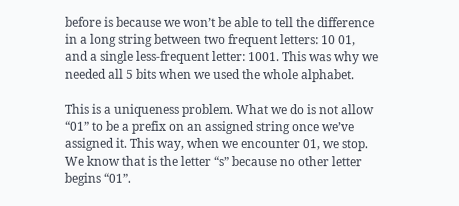before is because we won’t be able to tell the difference in a long string between two frequent letters: 10 01, and a single less-frequent letter: 1001. This was why we needed all 5 bits when we used the whole alphabet.

This is a uniqueness problem. What we do is not allow “01” to be a prefix on an assigned string once we’ve assigned it. This way, when we encounter 01, we stop. We know that is the letter “s” because no other letter begins “01”.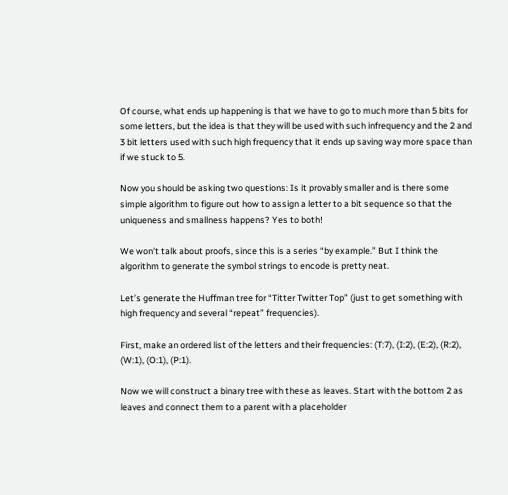Of course, what ends up happening is that we have to go to much more than 5 bits for some letters, but the idea is that they will be used with such infrequency and the 2 and 3 bit letters used with such high frequency that it ends up saving way more space than if we stuck to 5.

Now you should be asking two questions: Is it provably smaller and is there some simple algorithm to figure out how to assign a letter to a bit sequence so that the uniqueness and smallness happens? Yes to both!

We won’t talk about proofs, since this is a series “by example.” But I think the algorithm to generate the symbol strings to encode is pretty neat.

Let’s generate the Huffman tree for “Titter Twitter Top” (just to get something with high frequency and several “repeat” frequencies).

First, make an ordered list of the letters and their frequencies: (T:7), (I:2), (E:2), (R:2), (W:1), (O:1), (P:1).

Now we will construct a binary tree with these as leaves. Start with the bottom 2 as leaves and connect them to a parent with a placeholder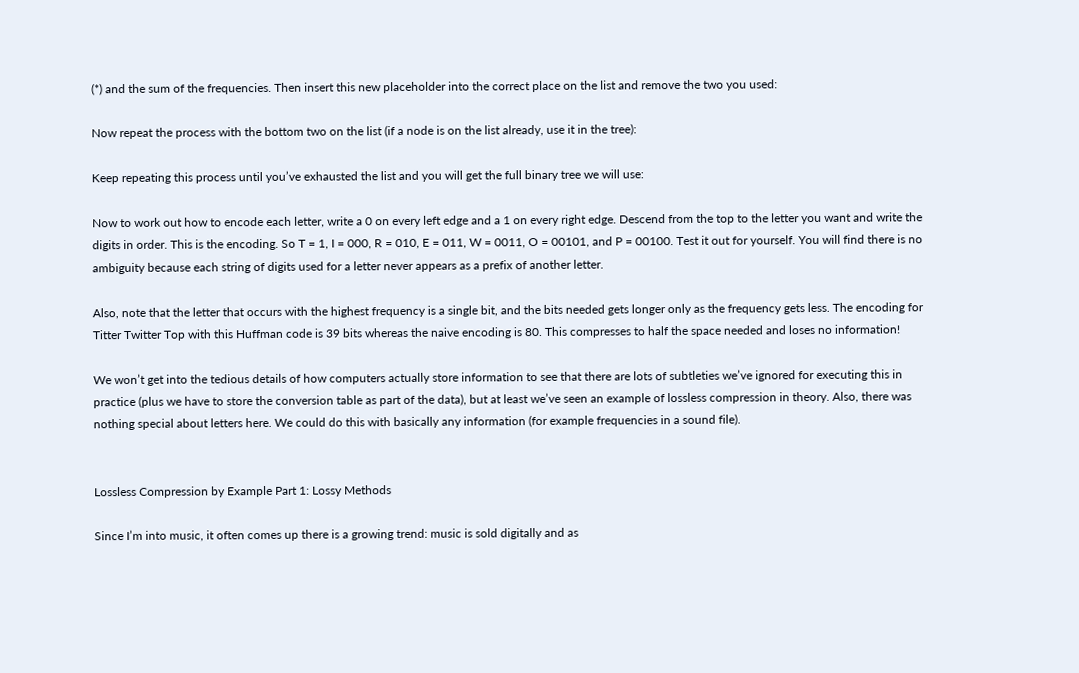(*) and the sum of the frequencies. Then insert this new placeholder into the correct place on the list and remove the two you used:

Now repeat the process with the bottom two on the list (if a node is on the list already, use it in the tree):

Keep repeating this process until you’ve exhausted the list and you will get the full binary tree we will use:

Now to work out how to encode each letter, write a 0 on every left edge and a 1 on every right edge. Descend from the top to the letter you want and write the digits in order. This is the encoding. So T = 1, I = 000, R = 010, E = 011, W = 0011, O = 00101, and P = 00100. Test it out for yourself. You will find there is no ambiguity because each string of digits used for a letter never appears as a prefix of another letter.

Also, note that the letter that occurs with the highest frequency is a single bit, and the bits needed gets longer only as the frequency gets less. The encoding for Titter Twitter Top with this Huffman code is 39 bits whereas the naive encoding is 80. This compresses to half the space needed and loses no information!

We won’t get into the tedious details of how computers actually store information to see that there are lots of subtleties we’ve ignored for executing this in practice (plus we have to store the conversion table as part of the data), but at least we’ve seen an example of lossless compression in theory. Also, there was nothing special about letters here. We could do this with basically any information (for example frequencies in a sound file).


Lossless Compression by Example Part 1: Lossy Methods

Since I’m into music, it often comes up there is a growing trend: music is sold digitally and as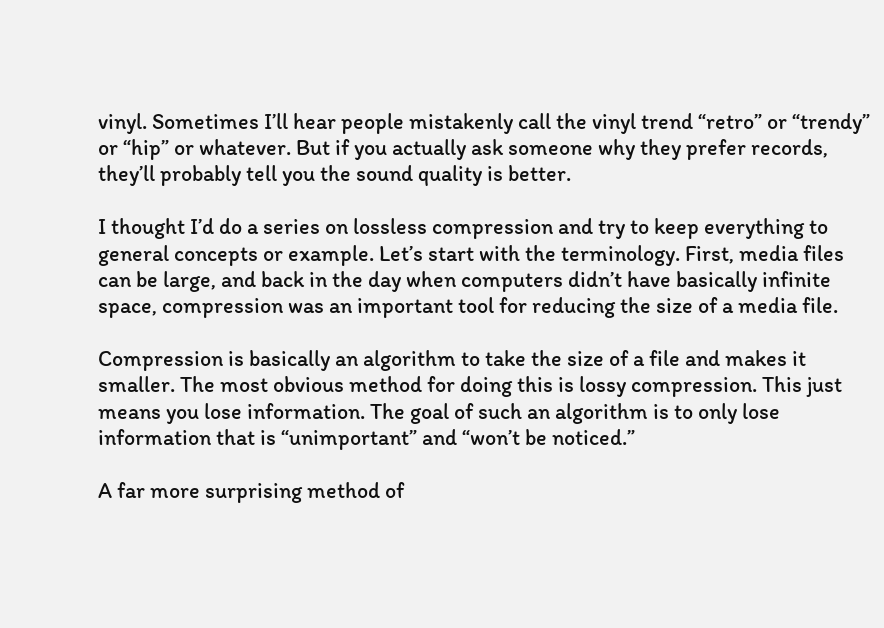vinyl. Sometimes I’ll hear people mistakenly call the vinyl trend “retro” or “trendy” or “hip” or whatever. But if you actually ask someone why they prefer records, they’ll probably tell you the sound quality is better.

I thought I’d do a series on lossless compression and try to keep everything to general concepts or example. Let’s start with the terminology. First, media files can be large, and back in the day when computers didn’t have basically infinite space, compression was an important tool for reducing the size of a media file.

Compression is basically an algorithm to take the size of a file and makes it smaller. The most obvious method for doing this is lossy compression. This just means you lose information. The goal of such an algorithm is to only lose information that is “unimportant” and “won’t be noticed.”

A far more surprising method of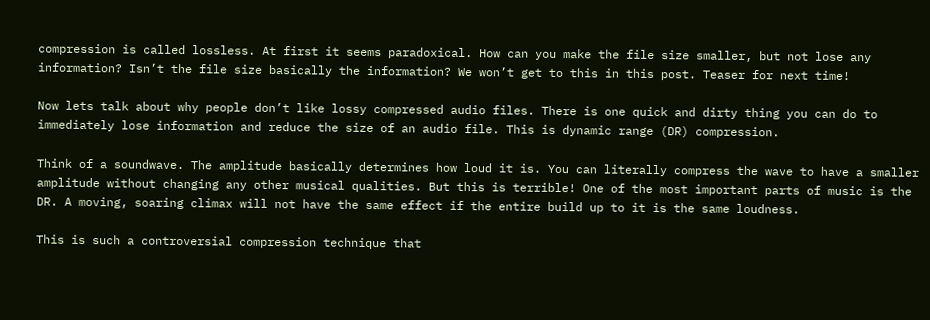compression is called lossless. At first it seems paradoxical. How can you make the file size smaller, but not lose any information? Isn’t the file size basically the information? We won’t get to this in this post. Teaser for next time!

Now lets talk about why people don’t like lossy compressed audio files. There is one quick and dirty thing you can do to immediately lose information and reduce the size of an audio file. This is dynamic range (DR) compression.

Think of a soundwave. The amplitude basically determines how loud it is. You can literally compress the wave to have a smaller amplitude without changing any other musical qualities. But this is terrible! One of the most important parts of music is the DR. A moving, soaring climax will not have the same effect if the entire build up to it is the same loudness.

This is such a controversial compression technique that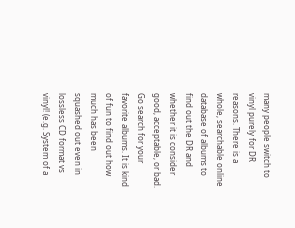many people switch to vinyl purely for DR reasons. There is a whole, searchable online database of albums to find out the DR and whether it is consider good, acceptable, or bad. Go search for your favorite albums. It is kind of fun to find out how much has been squashed out even in lossless CD format vs vinyl! (e.g. System of a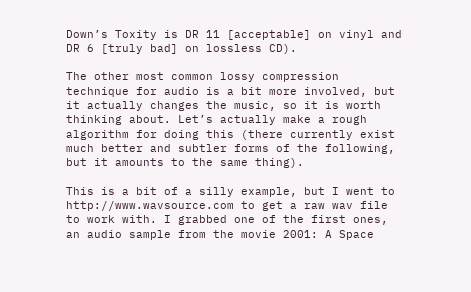Down’s Toxity is DR 11 [acceptable] on vinyl and DR 6 [truly bad] on lossless CD).

The other most common lossy compression technique for audio is a bit more involved, but it actually changes the music, so it is worth thinking about. Let’s actually make a rough algorithm for doing this (there currently exist much better and subtler forms of the following, but it amounts to the same thing).

This is a bit of a silly example, but I went to http://www.wavsource.com to get a raw wav file to work with. I grabbed one of the first ones, an audio sample from the movie 2001: A Space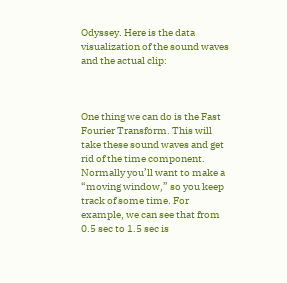Odyssey. Here is the data visualization of the sound waves and the actual clip:



One thing we can do is the Fast Fourier Transform. This will take these sound waves and get rid of the time component. Normally you’ll want to make a “moving window,” so you keep track of some time. For example, we can see that from 0.5 sec to 1.5 sec is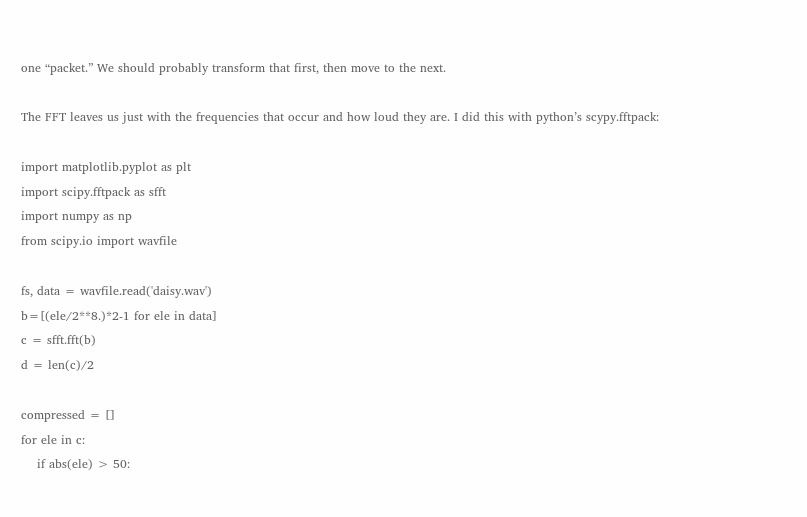one “packet.” We should probably transform that first, then move to the next.

The FFT leaves us just with the frequencies that occur and how loud they are. I did this with python’s scypy.fftpack:

import matplotlib.pyplot as plt
import scipy.fftpack as sfft
import numpy as np
from scipy.io import wavfile

fs, data = wavfile.read('daisy.wav')
b=[(ele/2**8.)*2-1 for ele in data]
c = sfft.fft(b)
d = len(c)/2

compressed = []
for ele in c:
    if abs(ele) > 50: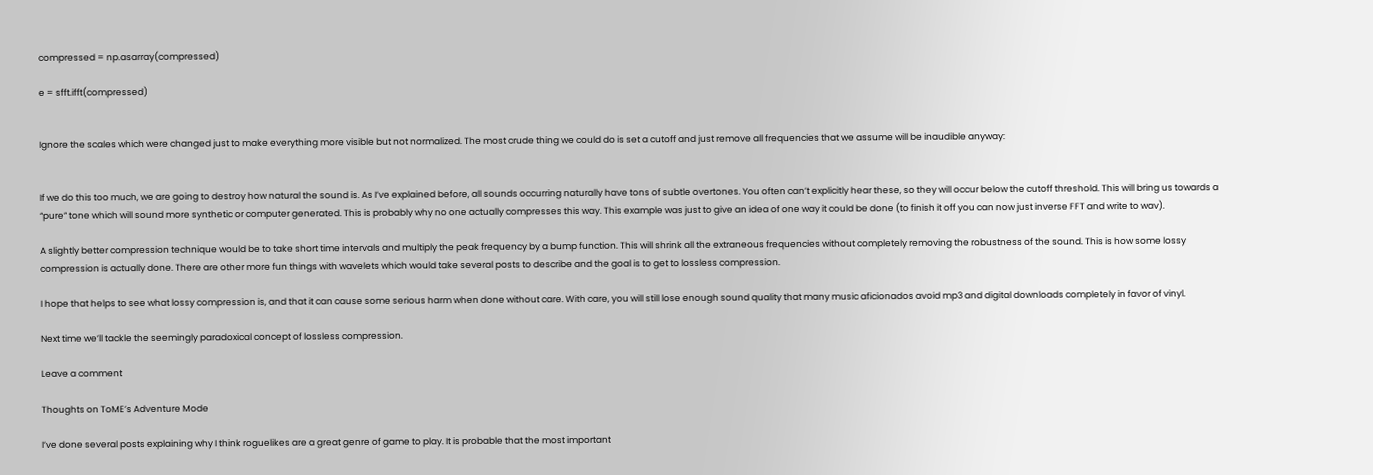compressed = np.asarray(compressed)

e = sfft.ifft(compressed)


Ignore the scales which were changed just to make everything more visible but not normalized. The most crude thing we could do is set a cutoff and just remove all frequencies that we assume will be inaudible anyway:


If we do this too much, we are going to destroy how natural the sound is. As I’ve explained before, all sounds occurring naturally have tons of subtle overtones. You often can’t explicitly hear these, so they will occur below the cutoff threshold. This will bring us towards a “pure” tone which will sound more synthetic or computer generated. This is probably why no one actually compresses this way. This example was just to give an idea of one way it could be done (to finish it off you can now just inverse FFT and write to wav).

A slightly better compression technique would be to take short time intervals and multiply the peak frequency by a bump function. This will shrink all the extraneous frequencies without completely removing the robustness of the sound. This is how some lossy compression is actually done. There are other more fun things with wavelets which would take several posts to describe and the goal is to get to lossless compression.

I hope that helps to see what lossy compression is, and that it can cause some serious harm when done without care. With care, you will still lose enough sound quality that many music aficionados avoid mp3 and digital downloads completely in favor of vinyl.

Next time we’ll tackle the seemingly paradoxical concept of lossless compression.

Leave a comment

Thoughts on ToME’s Adventure Mode

I’ve done several posts explaining why I think roguelikes are a great genre of game to play. It is probable that the most important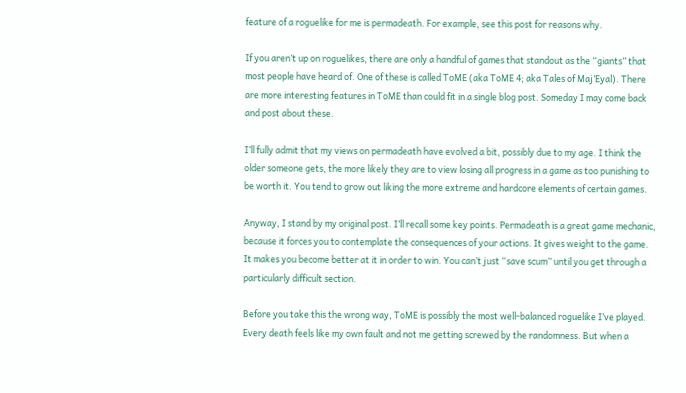feature of a roguelike for me is permadeath. For example, see this post for reasons why.

If you aren’t up on roguelikes, there are only a handful of games that standout as the “giants” that most people have heard of. One of these is called ToME (aka ToME 4; aka Tales of Maj’Eyal). There are more interesting features in ToME than could fit in a single blog post. Someday I may come back and post about these.

I’ll fully admit that my views on permadeath have evolved a bit, possibly due to my age. I think the older someone gets, the more likely they are to view losing all progress in a game as too punishing to be worth it. You tend to grow out liking the more extreme and hardcore elements of certain games.

Anyway, I stand by my original post. I’ll recall some key points. Permadeath is a great game mechanic, because it forces you to contemplate the consequences of your actions. It gives weight to the game. It makes you become better at it in order to win. You can’t just “save scum” until you get through a particularly difficult section.

Before you take this the wrong way, ToME is possibly the most well-balanced roguelike I’ve played. Every death feels like my own fault and not me getting screwed by the randomness. But when a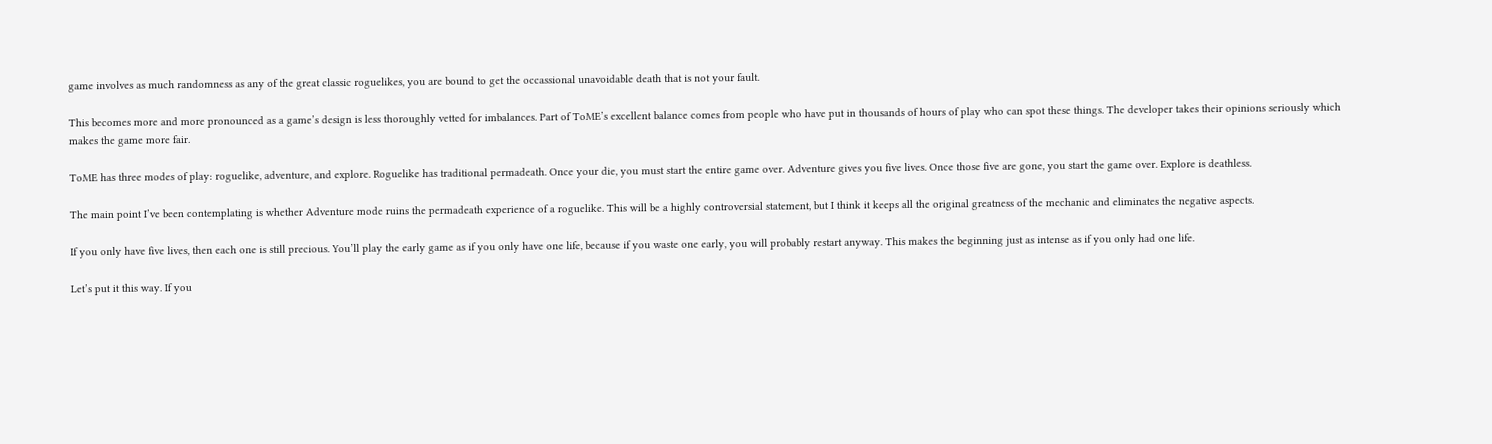game involves as much randomness as any of the great classic roguelikes, you are bound to get the occassional unavoidable death that is not your fault.

This becomes more and more pronounced as a game’s design is less thoroughly vetted for imbalances. Part of ToME’s excellent balance comes from people who have put in thousands of hours of play who can spot these things. The developer takes their opinions seriously which makes the game more fair.

ToME has three modes of play: roguelike, adventure, and explore. Roguelike has traditional permadeath. Once your die, you must start the entire game over. Adventure gives you five lives. Once those five are gone, you start the game over. Explore is deathless.

The main point I’ve been contemplating is whether Adventure mode ruins the permadeath experience of a roguelike. This will be a highly controversial statement, but I think it keeps all the original greatness of the mechanic and eliminates the negative aspects.

If you only have five lives, then each one is still precious. You’ll play the early game as if you only have one life, because if you waste one early, you will probably restart anyway. This makes the beginning just as intense as if you only had one life.

Let’s put it this way. If you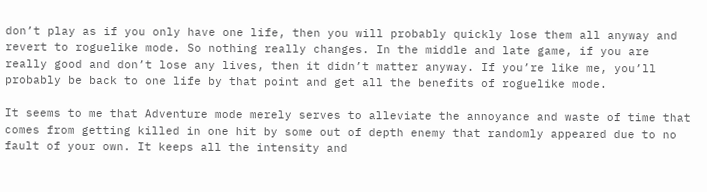don’t play as if you only have one life, then you will probably quickly lose them all anyway and revert to roguelike mode. So nothing really changes. In the middle and late game, if you are really good and don’t lose any lives, then it didn’t matter anyway. If you’re like me, you’ll probably be back to one life by that point and get all the benefits of roguelike mode.

It seems to me that Adventure mode merely serves to alleviate the annoyance and waste of time that comes from getting killed in one hit by some out of depth enemy that randomly appeared due to no fault of your own. It keeps all the intensity and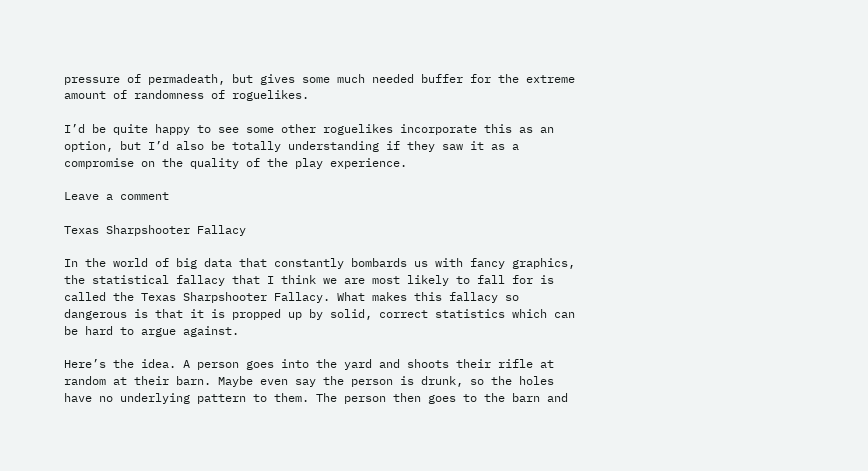pressure of permadeath, but gives some much needed buffer for the extreme amount of randomness of roguelikes.

I’d be quite happy to see some other roguelikes incorporate this as an option, but I’d also be totally understanding if they saw it as a compromise on the quality of the play experience.

Leave a comment

Texas Sharpshooter Fallacy

In the world of big data that constantly bombards us with fancy graphics, the statistical fallacy that I think we are most likely to fall for is called the Texas Sharpshooter Fallacy. What makes this fallacy so dangerous is that it is propped up by solid, correct statistics which can be hard to argue against.

Here’s the idea. A person goes into the yard and shoots their rifle at random at their barn. Maybe even say the person is drunk, so the holes have no underlying pattern to them. The person then goes to the barn and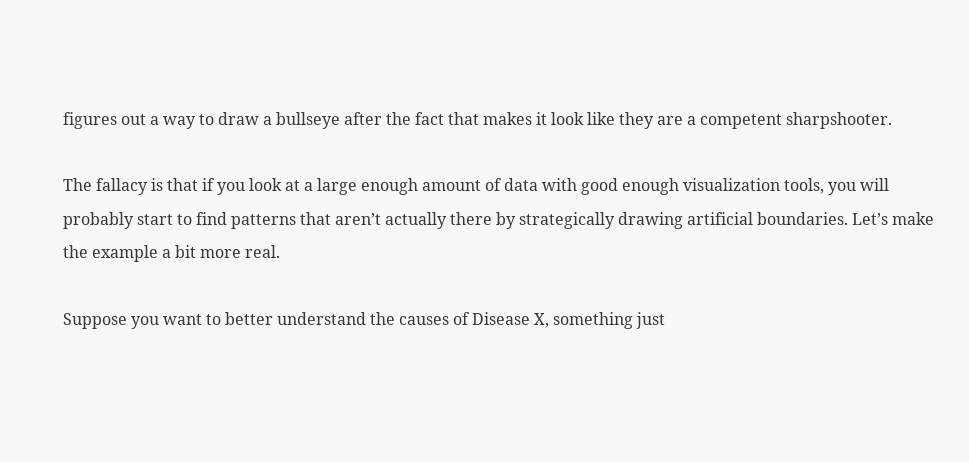figures out a way to draw a bullseye after the fact that makes it look like they are a competent sharpshooter.

The fallacy is that if you look at a large enough amount of data with good enough visualization tools, you will probably start to find patterns that aren’t actually there by strategically drawing artificial boundaries. Let’s make the example a bit more real.

Suppose you want to better understand the causes of Disease X, something just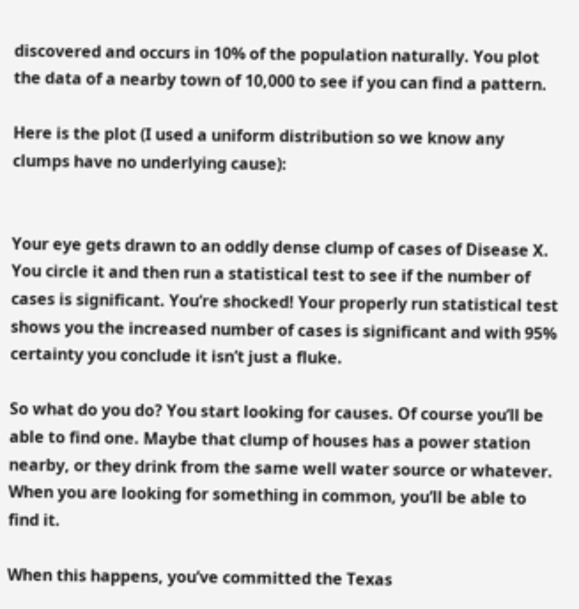discovered and occurs in 10% of the population naturally. You plot the data of a nearby town of 10,000 to see if you can find a pattern.

Here is the plot (I used a uniform distribution so we know any clumps have no underlying cause):


Your eye gets drawn to an oddly dense clump of cases of Disease X. You circle it and then run a statistical test to see if the number of cases is significant. You’re shocked! Your properly run statistical test shows you the increased number of cases is significant and with 95% certainty you conclude it isn’t just a fluke.

So what do you do? You start looking for causes. Of course you’ll be able to find one. Maybe that clump of houses has a power station nearby, or they drink from the same well water source or whatever. When you are looking for something in common, you’ll be able to find it.

When this happens, you’ve committed the Texas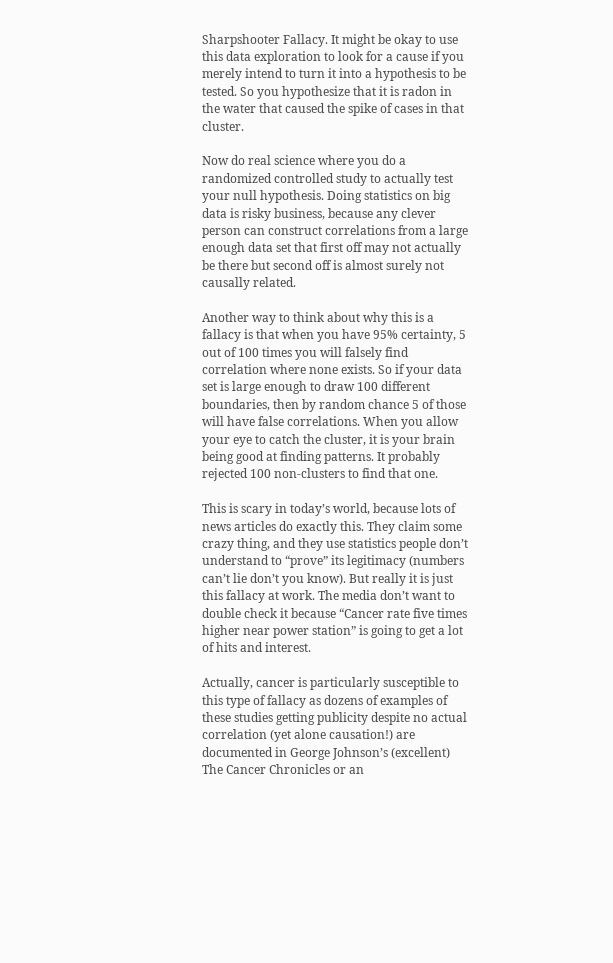Sharpshooter Fallacy. It might be okay to use this data exploration to look for a cause if you merely intend to turn it into a hypothesis to be tested. So you hypothesize that it is radon in the water that caused the spike of cases in that cluster.

Now do real science where you do a randomized controlled study to actually test your null hypothesis. Doing statistics on big data is risky business, because any clever person can construct correlations from a large enough data set that first off may not actually be there but second off is almost surely not causally related.

Another way to think about why this is a fallacy is that when you have 95% certainty, 5 out of 100 times you will falsely find correlation where none exists. So if your data set is large enough to draw 100 different boundaries, then by random chance 5 of those will have false correlations. When you allow your eye to catch the cluster, it is your brain being good at finding patterns. It probably rejected 100 non-clusters to find that one.

This is scary in today’s world, because lots of news articles do exactly this. They claim some crazy thing, and they use statistics people don’t understand to “prove” its legitimacy (numbers can’t lie don’t you know). But really it is just this fallacy at work. The media don’t want to double check it because “Cancer rate five times higher near power station” is going to get a lot of hits and interest.

Actually, cancer is particularly susceptible to this type of fallacy as dozens of examples of these studies getting publicity despite no actual correlation (yet alone causation!) are documented in George Johnson’s (excellent) The Cancer Chronicles or an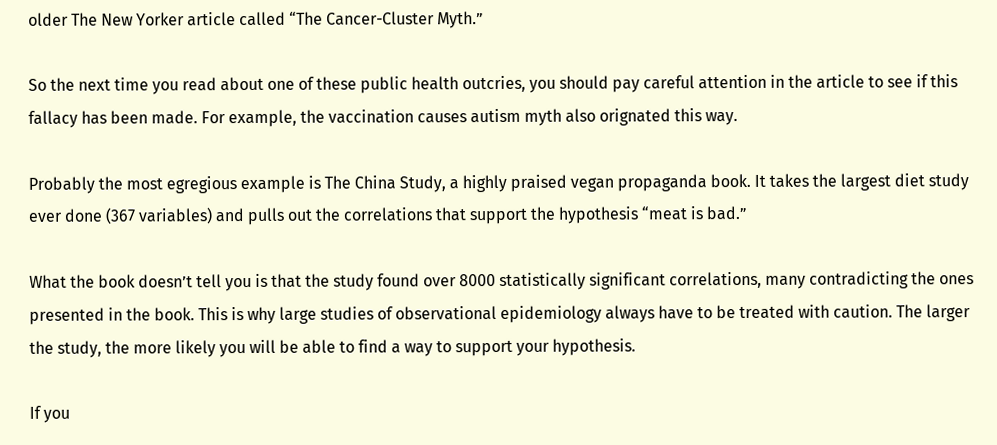older The New Yorker article called “The Cancer-Cluster Myth.”

So the next time you read about one of these public health outcries, you should pay careful attention in the article to see if this fallacy has been made. For example, the vaccination causes autism myth also orignated this way.

Probably the most egregious example is The China Study, a highly praised vegan propaganda book. It takes the largest diet study ever done (367 variables) and pulls out the correlations that support the hypothesis “meat is bad.”

What the book doesn’t tell you is that the study found over 8000 statistically significant correlations, many contradicting the ones presented in the book. This is why large studies of observational epidemiology always have to be treated with caution. The larger the study, the more likely you will be able to find a way to support your hypothesis.

If you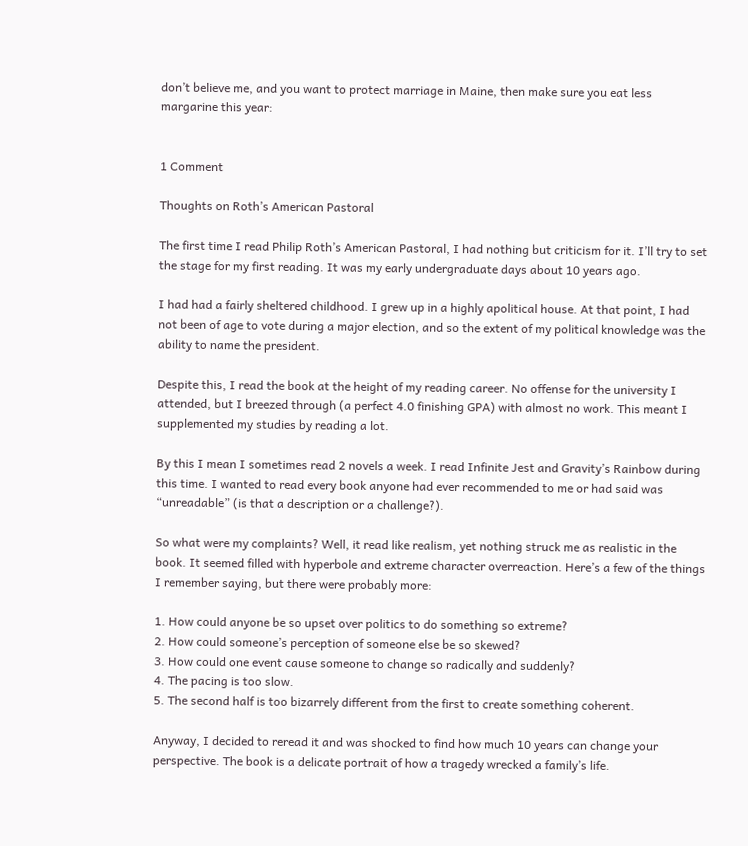don’t believe me, and you want to protect marriage in Maine, then make sure you eat less margarine this year:


1 Comment

Thoughts on Roth’s American Pastoral

The first time I read Philip Roth’s American Pastoral, I had nothing but criticism for it. I’ll try to set the stage for my first reading. It was my early undergraduate days about 10 years ago.

I had had a fairly sheltered childhood. I grew up in a highly apolitical house. At that point, I had not been of age to vote during a major election, and so the extent of my political knowledge was the ability to name the president.

Despite this, I read the book at the height of my reading career. No offense for the university I attended, but I breezed through (a perfect 4.0 finishing GPA) with almost no work. This meant I supplemented my studies by reading a lot.

By this I mean I sometimes read 2 novels a week. I read Infinite Jest and Gravity’s Rainbow during this time. I wanted to read every book anyone had ever recommended to me or had said was “unreadable” (is that a description or a challenge?).

So what were my complaints? Well, it read like realism, yet nothing struck me as realistic in the book. It seemed filled with hyperbole and extreme character overreaction. Here’s a few of the things I remember saying, but there were probably more:

1. How could anyone be so upset over politics to do something so extreme?
2. How could someone’s perception of someone else be so skewed?
3. How could one event cause someone to change so radically and suddenly?
4. The pacing is too slow.
5. The second half is too bizarrely different from the first to create something coherent.

Anyway, I decided to reread it and was shocked to find how much 10 years can change your perspective. The book is a delicate portrait of how a tragedy wrecked a family’s life.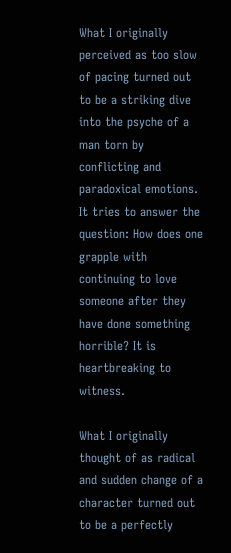What I originally perceived as too slow of pacing turned out to be a striking dive into the psyche of a man torn by conflicting and paradoxical emotions. It tries to answer the question: How does one grapple with continuing to love someone after they have done something horrible? It is heartbreaking to witness.

What I originally thought of as radical and sudden change of a character turned out to be a perfectly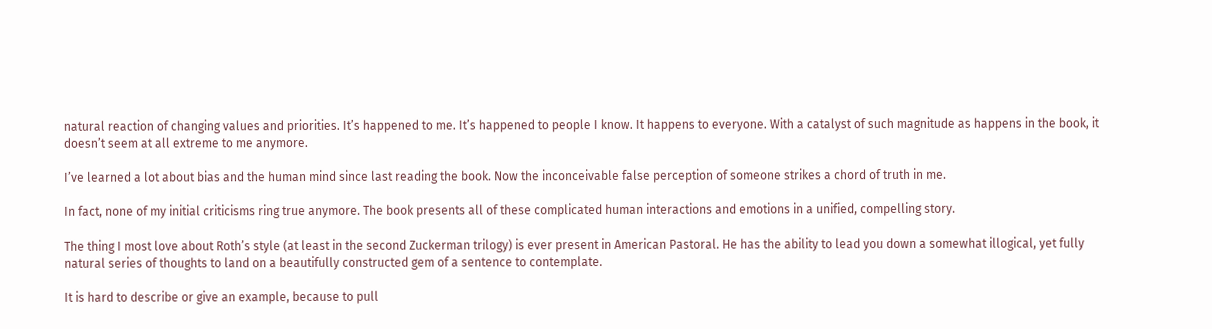natural reaction of changing values and priorities. It’s happened to me. It’s happened to people I know. It happens to everyone. With a catalyst of such magnitude as happens in the book, it doesn’t seem at all extreme to me anymore.

I’ve learned a lot about bias and the human mind since last reading the book. Now the inconceivable false perception of someone strikes a chord of truth in me.

In fact, none of my initial criticisms ring true anymore. The book presents all of these complicated human interactions and emotions in a unified, compelling story.

The thing I most love about Roth’s style (at least in the second Zuckerman trilogy) is ever present in American Pastoral. He has the ability to lead you down a somewhat illogical, yet fully natural series of thoughts to land on a beautifully constructed gem of a sentence to contemplate.

It is hard to describe or give an example, because to pull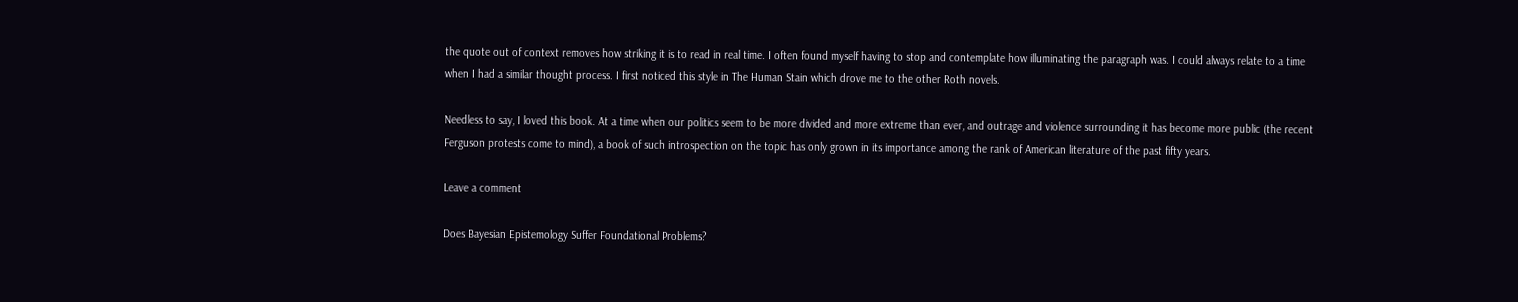the quote out of context removes how striking it is to read in real time. I often found myself having to stop and contemplate how illuminating the paragraph was. I could always relate to a time when I had a similar thought process. I first noticed this style in The Human Stain which drove me to the other Roth novels.

Needless to say, I loved this book. At a time when our politics seem to be more divided and more extreme than ever, and outrage and violence surrounding it has become more public (the recent Ferguson protests come to mind), a book of such introspection on the topic has only grown in its importance among the rank of American literature of the past fifty years.

Leave a comment

Does Bayesian Epistemology Suffer Foundational Problems?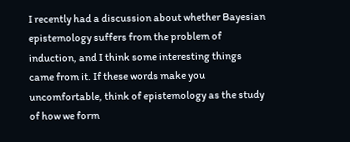I recently had a discussion about whether Bayesian epistemology suffers from the problem of induction, and I think some interesting things came from it. If these words make you uncomfortable, think of epistemology as the study of how we form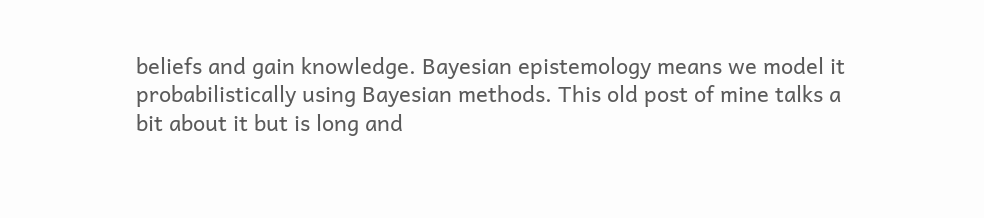beliefs and gain knowledge. Bayesian epistemology means we model it probabilistically using Bayesian methods. This old post of mine talks a bit about it but is long and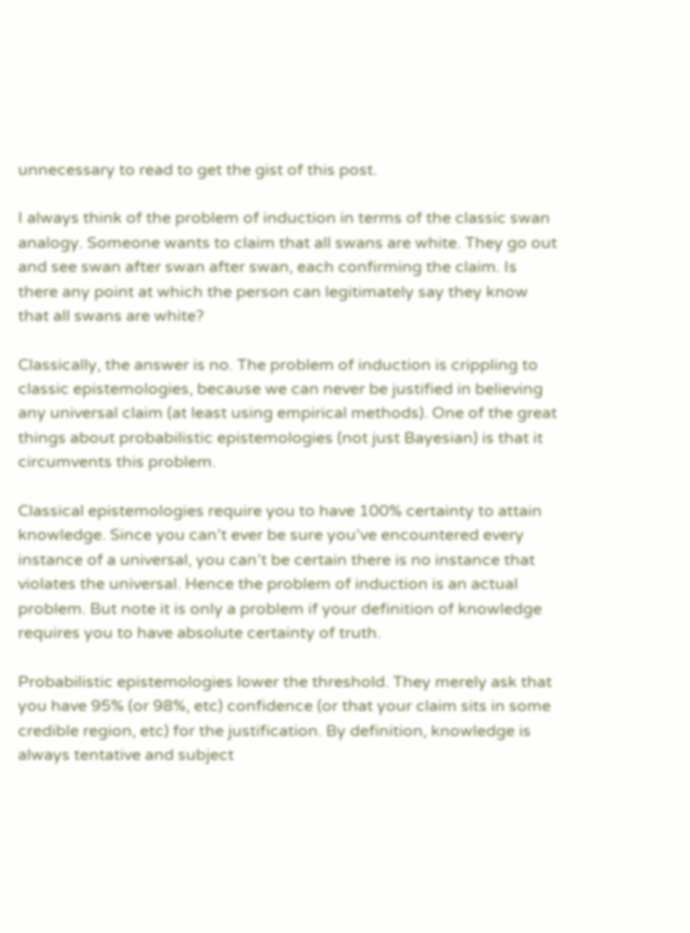unnecessary to read to get the gist of this post.

I always think of the problem of induction in terms of the classic swan analogy. Someone wants to claim that all swans are white. They go out and see swan after swan after swan, each confirming the claim. Is there any point at which the person can legitimately say they know that all swans are white?

Classically, the answer is no. The problem of induction is crippling to classic epistemologies, because we can never be justified in believing any universal claim (at least using empirical methods). One of the great things about probabilistic epistemologies (not just Bayesian) is that it circumvents this problem.

Classical epistemologies require you to have 100% certainty to attain knowledge. Since you can’t ever be sure you’ve encountered every instance of a universal, you can’t be certain there is no instance that violates the universal. Hence the problem of induction is an actual problem. But note it is only a problem if your definition of knowledge requires you to have absolute certainty of truth.

Probabilistic epistemologies lower the threshold. They merely ask that you have 95% (or 98%, etc) confidence (or that your claim sits in some credible region, etc) for the justification. By definition, knowledge is always tentative and subject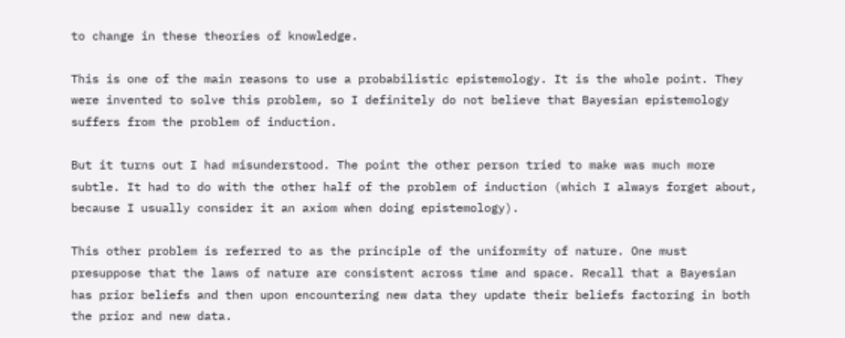to change in these theories of knowledge.

This is one of the main reasons to use a probabilistic epistemology. It is the whole point. They were invented to solve this problem, so I definitely do not believe that Bayesian epistemology suffers from the problem of induction.

But it turns out I had misunderstood. The point the other person tried to make was much more subtle. It had to do with the other half of the problem of induction (which I always forget about, because I usually consider it an axiom when doing epistemology).

This other problem is referred to as the principle of the uniformity of nature. One must presuppose that the laws of nature are consistent across time and space. Recall that a Bayesian has prior beliefs and then upon encountering new data they update their beliefs factoring in both the prior and new data.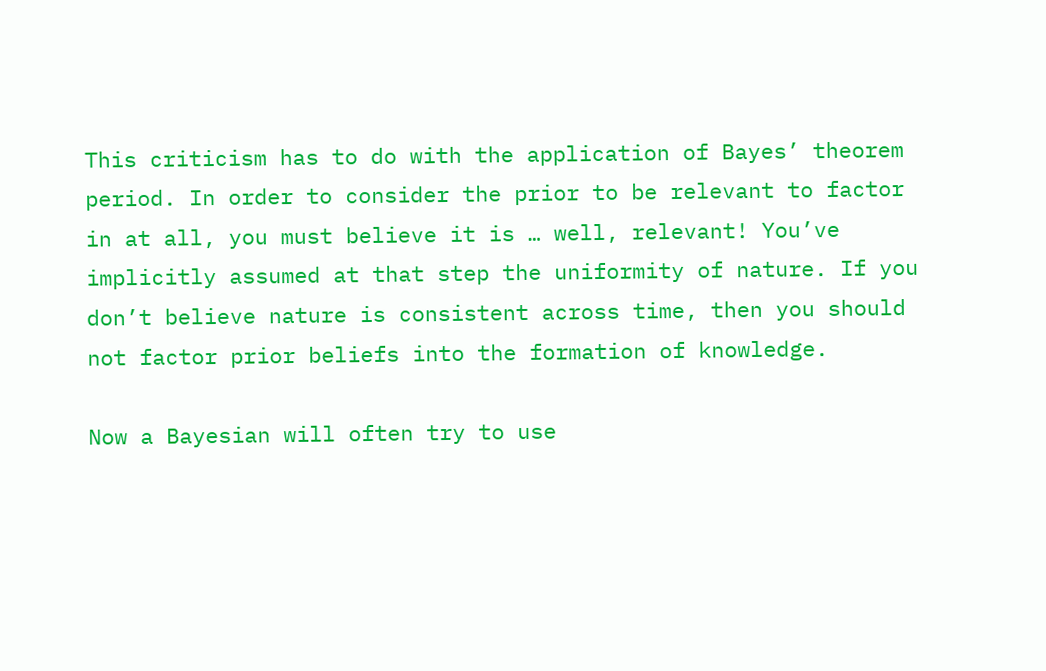This criticism has to do with the application of Bayes’ theorem period. In order to consider the prior to be relevant to factor in at all, you must believe it is … well, relevant! You’ve implicitly assumed at that step the uniformity of nature. If you don’t believe nature is consistent across time, then you should not factor prior beliefs into the formation of knowledge.

Now a Bayesian will often try to use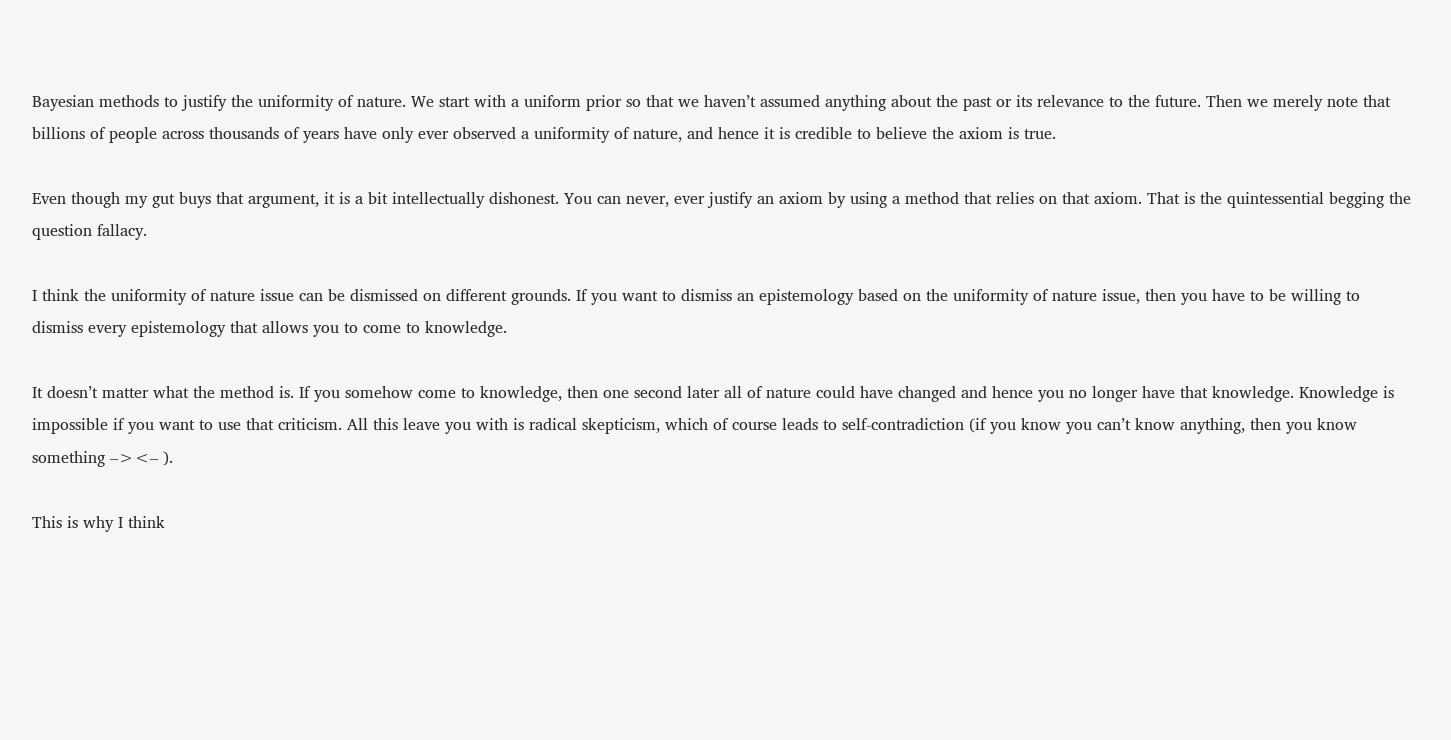Bayesian methods to justify the uniformity of nature. We start with a uniform prior so that we haven’t assumed anything about the past or its relevance to the future. Then we merely note that billions of people across thousands of years have only ever observed a uniformity of nature, and hence it is credible to believe the axiom is true.

Even though my gut buys that argument, it is a bit intellectually dishonest. You can never, ever justify an axiom by using a method that relies on that axiom. That is the quintessential begging the question fallacy.

I think the uniformity of nature issue can be dismissed on different grounds. If you want to dismiss an epistemology based on the uniformity of nature issue, then you have to be willing to dismiss every epistemology that allows you to come to knowledge.

It doesn’t matter what the method is. If you somehow come to knowledge, then one second later all of nature could have changed and hence you no longer have that knowledge. Knowledge is impossible if you want to use that criticism. All this leave you with is radical skepticism, which of course leads to self-contradiction (if you know you can’t know anything, then you know something –><– ).

This is why I think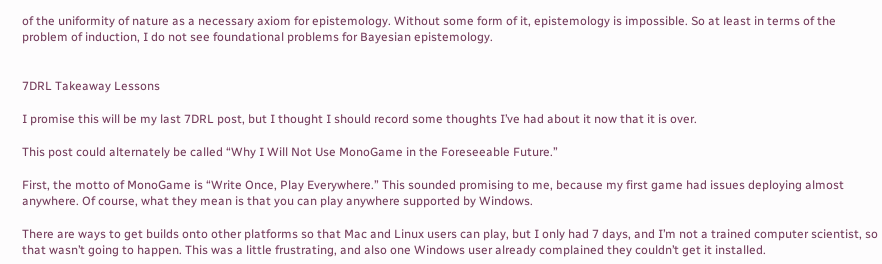of the uniformity of nature as a necessary axiom for epistemology. Without some form of it, epistemology is impossible. So at least in terms of the problem of induction, I do not see foundational problems for Bayesian epistemology.


7DRL Takeaway Lessons

I promise this will be my last 7DRL post, but I thought I should record some thoughts I’ve had about it now that it is over.

This post could alternately be called “Why I Will Not Use MonoGame in the Foreseeable Future.”

First, the motto of MonoGame is “Write Once, Play Everywhere.” This sounded promising to me, because my first game had issues deploying almost anywhere. Of course, what they mean is that you can play anywhere supported by Windows.

There are ways to get builds onto other platforms so that Mac and Linux users can play, but I only had 7 days, and I’m not a trained computer scientist, so that wasn’t going to happen. This was a little frustrating, and also one Windows user already complained they couldn’t get it installed.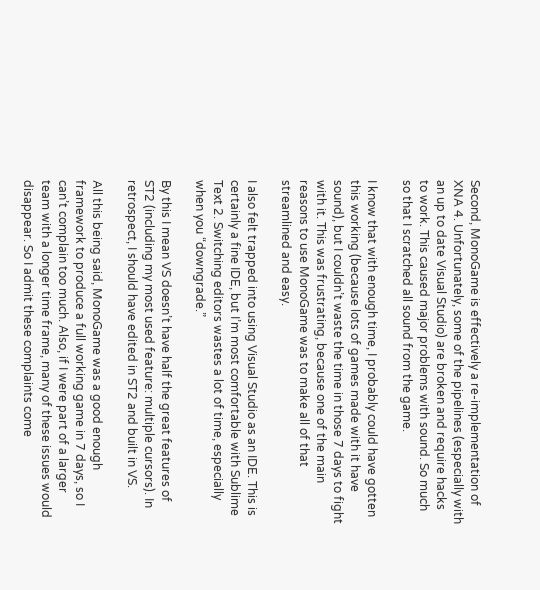Second, MonoGame is effectively a re-implementation of XNA 4. Unfortunately, some of the pipelines (especially with an up to date Visual Studio) are broken and require hacks to work. This caused major problems with sound. So much so that I scratched all sound from the game.

I know that with enough time, I probably could have gotten this working (because lots of games made with it have sound), but I couldn’t waste the time in those 7 days to fight with it. This was frustrating, because one of the main reasons to use MonoGame was to make all of that streamlined and easy.

I also felt trapped into using Visual Studio as an IDE. This is certainly a fine IDE, but I’m most comfortable with Sublime Text 2. Switching editors wastes a lot of time, especially when you “downgrade.”

By this I mean VS doesn’t have half the great features of ST2 (including my most used feature: multiple cursors). In retrospect, I should have edited in ST2 and built in VS.

All this being said, MonoGame was a good enough framework to produce a full working game in 7 days, so I can’t complain too much. Also, if I were part of a larger team with a longer time frame, many of these issues would disappear. So I admit these complaints come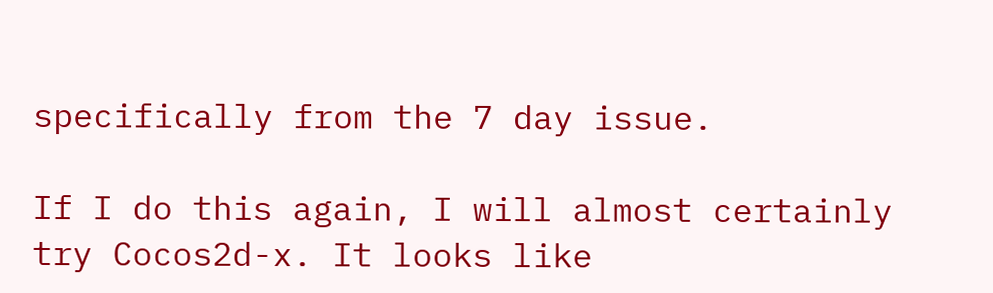specifically from the 7 day issue.

If I do this again, I will almost certainly try Cocos2d-x. It looks like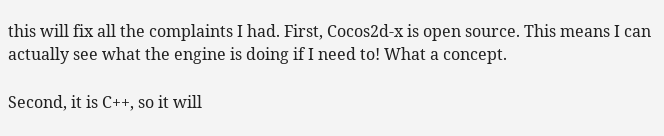this will fix all the complaints I had. First, Cocos2d-x is open source. This means I can actually see what the engine is doing if I need to! What a concept.

Second, it is C++, so it will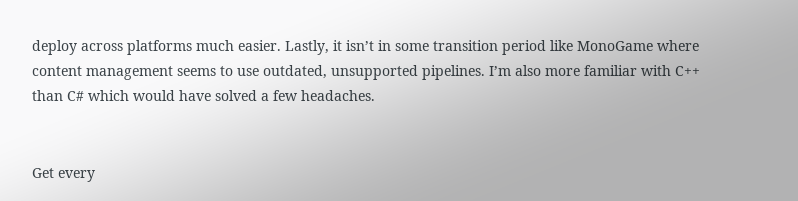deploy across platforms much easier. Lastly, it isn’t in some transition period like MonoGame where content management seems to use outdated, unsupported pipelines. I’m also more familiar with C++ than C# which would have solved a few headaches.


Get every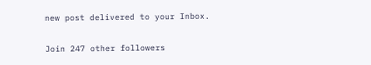new post delivered to your Inbox.

Join 247 other followers